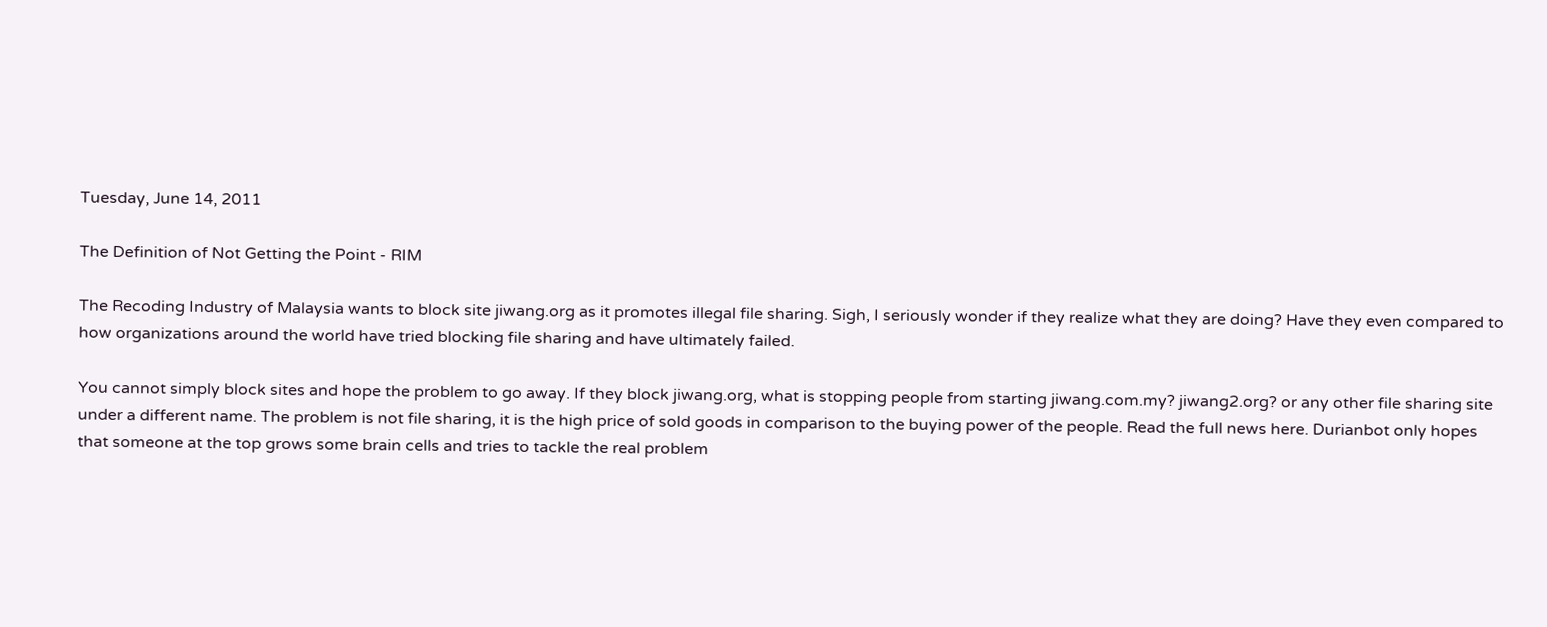Tuesday, June 14, 2011

The Definition of Not Getting the Point - RIM

The Recoding Industry of Malaysia wants to block site jiwang.org as it promotes illegal file sharing. Sigh, I seriously wonder if they realize what they are doing? Have they even compared to how organizations around the world have tried blocking file sharing and have ultimately failed.

You cannot simply block sites and hope the problem to go away. If they block jiwang.org, what is stopping people from starting jiwang.com.my? jiwang2.org? or any other file sharing site under a different name. The problem is not file sharing, it is the high price of sold goods in comparison to the buying power of the people. Read the full news here. Durianbot only hopes that someone at the top grows some brain cells and tries to tackle the real problem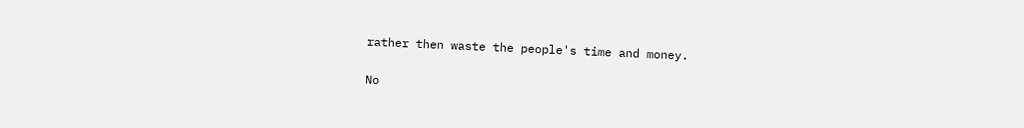rather then waste the people's time and money.

No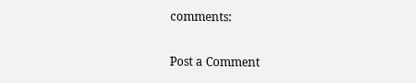comments:

Post a Comment